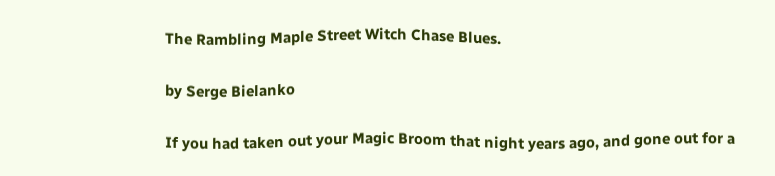The Rambling Maple Street Witch Chase Blues.

by Serge Bielanko

If you had taken out your Magic Broom that night years ago, and gone out for a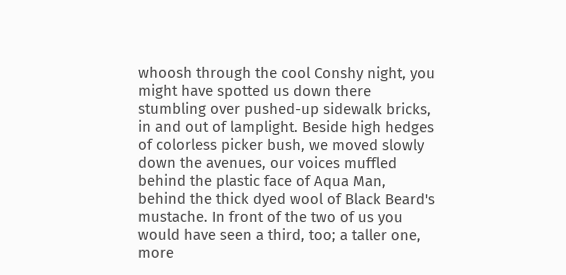whoosh through the cool Conshy night, you might have spotted us down there stumbling over pushed-up sidewalk bricks, in and out of lamplight. Beside high hedges of colorless picker bush, we moved slowly down the avenues, our voices muffled behind the plastic face of Aqua Man, behind the thick dyed wool of Black Beard's mustache. In front of the two of us you would have seen a third, too; a taller one, more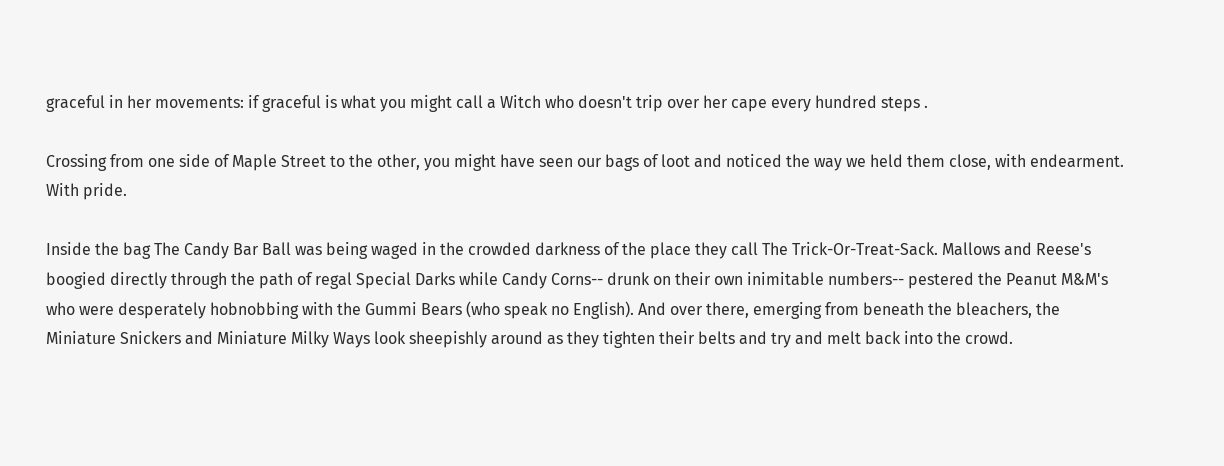graceful in her movements: if graceful is what you might call a Witch who doesn't trip over her cape every hundred steps .

Crossing from one side of Maple Street to the other, you might have seen our bags of loot and noticed the way we held them close, with endearment. With pride.

Inside the bag The Candy Bar Ball was being waged in the crowded darkness of the place they call The Trick-Or-Treat-Sack. Mallows and Reese's boogied directly through the path of regal Special Darks while Candy Corns-- drunk on their own inimitable numbers-- pestered the Peanut M&M's who were desperately hobnobbing with the Gummi Bears (who speak no English). And over there, emerging from beneath the bleachers, the Miniature Snickers and Miniature Milky Ways look sheepishly around as they tighten their belts and try and melt back into the crowd.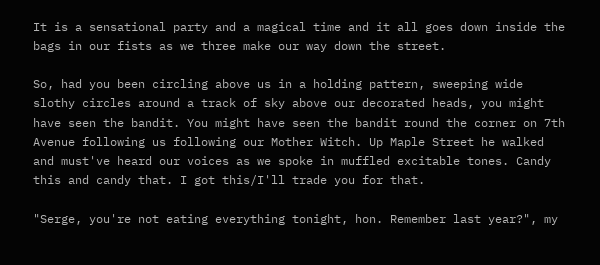It is a sensational party and a magical time and it all goes down inside the bags in our fists as we three make our way down the street.

So, had you been circling above us in a holding pattern, sweeping wide slothy circles around a track of sky above our decorated heads, you might have seen the bandit. You might have seen the bandit round the corner on 7th Avenue following us following our Mother Witch. Up Maple Street he walked and must've heard our voices as we spoke in muffled excitable tones. Candy this and candy that. I got this/I'll trade you for that.

"Serge, you're not eating everything tonight, hon. Remember last year?", my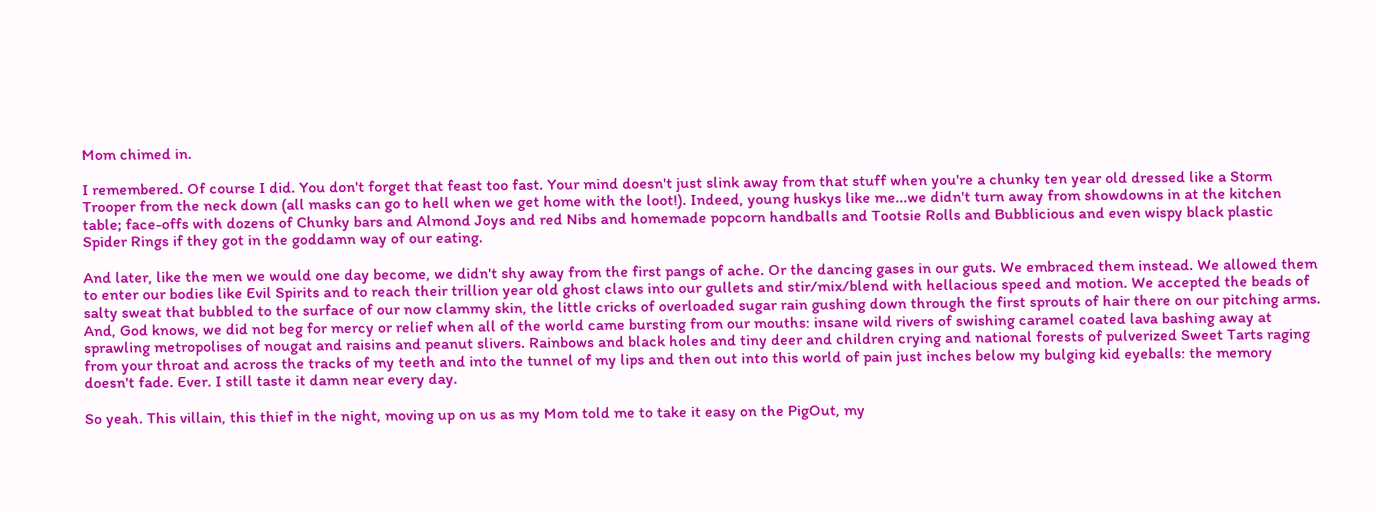Mom chimed in.

I remembered. Of course I did. You don't forget that feast too fast. Your mind doesn't just slink away from that stuff when you're a chunky ten year old dressed like a Storm Trooper from the neck down (all masks can go to hell when we get home with the loot!). Indeed, young huskys like me...we didn't turn away from showdowns in at the kitchen table; face-offs with dozens of Chunky bars and Almond Joys and red Nibs and homemade popcorn handballs and Tootsie Rolls and Bubblicious and even wispy black plastic Spider Rings if they got in the goddamn way of our eating.

And later, like the men we would one day become, we didn't shy away from the first pangs of ache. Or the dancing gases in our guts. We embraced them instead. We allowed them to enter our bodies like Evil Spirits and to reach their trillion year old ghost claws into our gullets and stir/mix/blend with hellacious speed and motion. We accepted the beads of salty sweat that bubbled to the surface of our now clammy skin, the little cricks of overloaded sugar rain gushing down through the first sprouts of hair there on our pitching arms. And, God knows, we did not beg for mercy or relief when all of the world came bursting from our mouths: insane wild rivers of swishing caramel coated lava bashing away at sprawling metropolises of nougat and raisins and peanut slivers. Rainbows and black holes and tiny deer and children crying and national forests of pulverized Sweet Tarts raging from your throat and across the tracks of my teeth and into the tunnel of my lips and then out into this world of pain just inches below my bulging kid eyeballs: the memory doesn't fade. Ever. I still taste it damn near every day.

So yeah. This villain, this thief in the night, moving up on us as my Mom told me to take it easy on the PigOut, my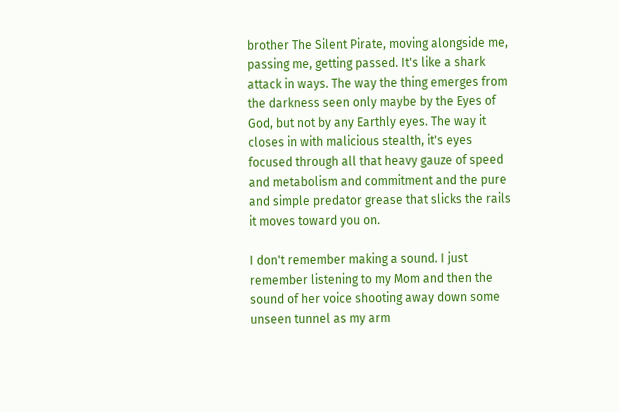brother The Silent Pirate, moving alongside me, passing me, getting passed. It's like a shark attack in ways. The way the thing emerges from the darkness seen only maybe by the Eyes of God, but not by any Earthly eyes. The way it closes in with malicious stealth, it's eyes focused through all that heavy gauze of speed and metabolism and commitment and the pure and simple predator grease that slicks the rails it moves toward you on.

I don't remember making a sound. I just remember listening to my Mom and then the sound of her voice shooting away down some unseen tunnel as my arm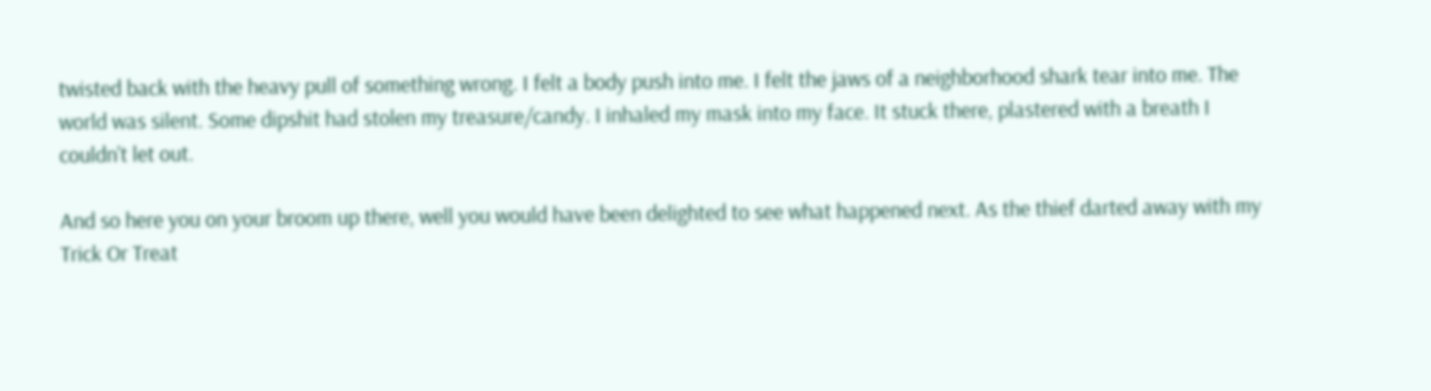twisted back with the heavy pull of something wrong. I felt a body push into me. I felt the jaws of a neighborhood shark tear into me. The world was silent. Some dipshit had stolen my treasure/candy. I inhaled my mask into my face. It stuck there, plastered with a breath I couldn't let out.

And so here you on your broom up there, well you would have been delighted to see what happened next. As the thief darted away with my Trick Or Treat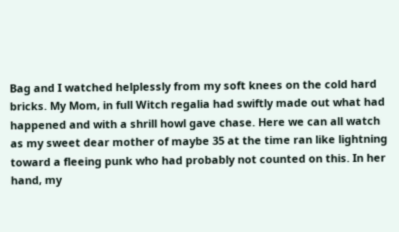Bag and I watched helplessly from my soft knees on the cold hard bricks. My Mom, in full Witch regalia had swiftly made out what had happened and with a shrill howl gave chase. Here we can all watch as my sweet dear mother of maybe 35 at the time ran like lightning toward a fleeing punk who had probably not counted on this. In her hand, my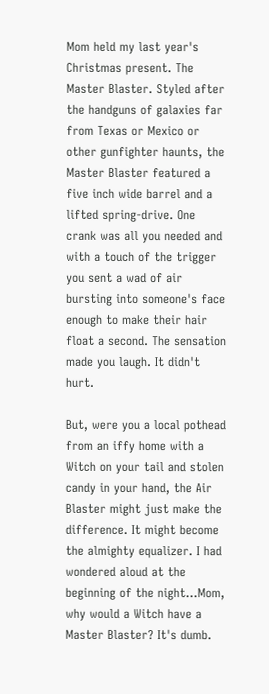Mom held my last year's Christmas present. The Master Blaster. Styled after the handguns of galaxies far from Texas or Mexico or other gunfighter haunts, the Master Blaster featured a five inch wide barrel and a lifted spring-drive. One crank was all you needed and with a touch of the trigger you sent a wad of air bursting into someone's face enough to make their hair float a second. The sensation made you laugh. It didn't hurt.

But, were you a local pothead from an iffy home with a Witch on your tail and stolen candy in your hand, the Air Blaster might just make the difference. It might become the almighty equalizer. I had wondered aloud at the beginning of the night...Mom, why would a Witch have a Master Blaster? It's dumb.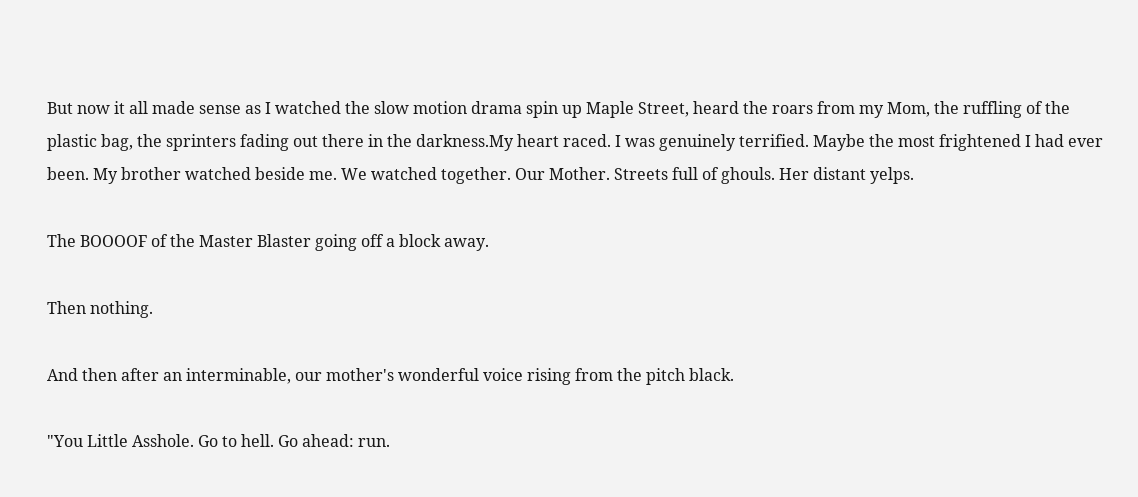But now it all made sense as I watched the slow motion drama spin up Maple Street, heard the roars from my Mom, the ruffling of the plastic bag, the sprinters fading out there in the darkness.My heart raced. I was genuinely terrified. Maybe the most frightened I had ever been. My brother watched beside me. We watched together. Our Mother. Streets full of ghouls. Her distant yelps.

The BOOOOF of the Master Blaster going off a block away.

Then nothing.

And then after an interminable, our mother's wonderful voice rising from the pitch black.

"You Little Asshole. Go to hell. Go ahead: run.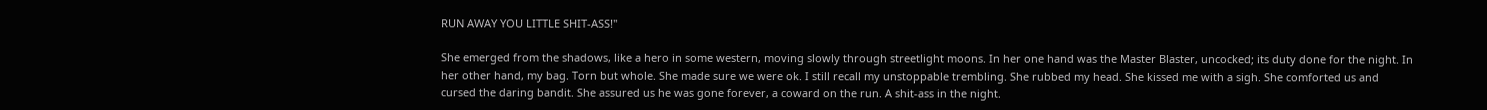RUN AWAY YOU LITTLE SHIT-ASS!"

She emerged from the shadows, like a hero in some western, moving slowly through streetlight moons. In her one hand was the Master Blaster, uncocked; its duty done for the night. In her other hand, my bag. Torn but whole. She made sure we were ok. I still recall my unstoppable trembling. She rubbed my head. She kissed me with a sigh. She comforted us and cursed the daring bandit. She assured us he was gone forever, a coward on the run. A shit-ass in the night.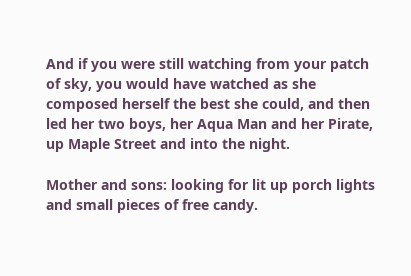And if you were still watching from your patch of sky, you would have watched as she composed herself the best she could, and then led her two boys, her Aqua Man and her Pirate, up Maple Street and into the night.

Mother and sons: looking for lit up porch lights and small pieces of free candy.